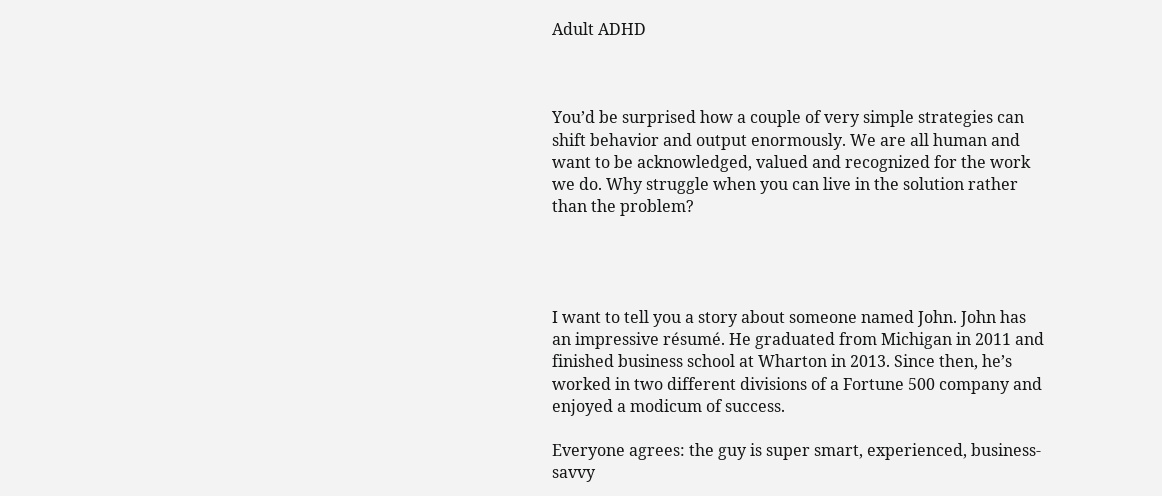Adult ADHD



You’d be surprised how a couple of very simple strategies can shift behavior and output enormously. We are all human and want to be acknowledged, valued and recognized for the work we do. Why struggle when you can live in the solution rather than the problem?




I want to tell you a story about someone named John. John has an impressive résumé. He graduated from Michigan in 2011 and finished business school at Wharton in 2013. Since then, he’s worked in two different divisions of a Fortune 500 company and enjoyed a modicum of success.

Everyone agrees: the guy is super smart, experienced, business-savvy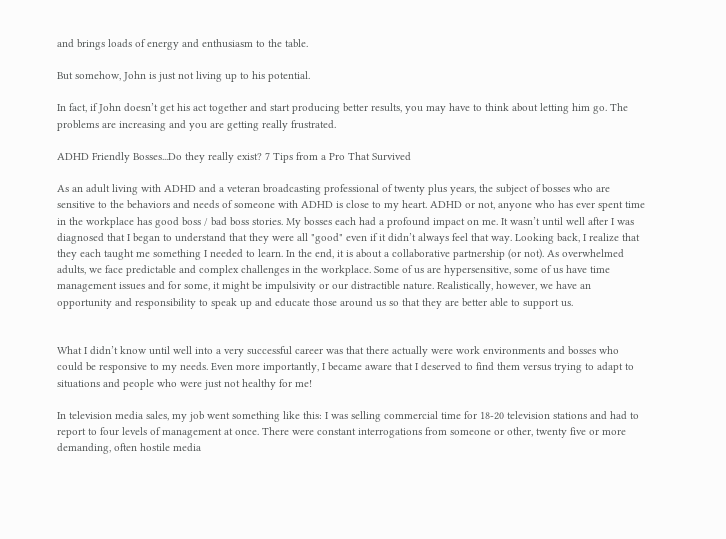and brings loads of energy and enthusiasm to the table.

But somehow, John is just not living up to his potential.

In fact, if John doesn’t get his act together and start producing better results, you may have to think about letting him go. The problems are increasing and you are getting really frustrated.

ADHD Friendly Bosses...Do they really exist? 7 Tips from a Pro That Survived

As an adult living with ADHD and a veteran broadcasting professional of twenty plus years, the subject of bosses who are sensitive to the behaviors and needs of someone with ADHD is close to my heart. ADHD or not, anyone who has ever spent time in the workplace has good boss / bad boss stories. My bosses each had a profound impact on me. It wasn’t until well after I was diagnosed that I began to understand that they were all "good" even if it didn’t always feel that way. Looking back, I realize that they each taught me something I needed to learn. In the end, it is about a collaborative partnership (or not). As overwhelmed adults, we face predictable and complex challenges in the workplace. Some of us are hypersensitive, some of us have time management issues and for some, it might be impulsivity or our distractible nature. Realistically, however, we have an opportunity and responsibility to speak up and educate those around us so that they are better able to support us.


What I didn’t know until well into a very successful career was that there actually were work environments and bosses who could be responsive to my needs. Even more importantly, I became aware that I deserved to find them versus trying to adapt to situations and people who were just not healthy for me!

In television media sales, my job went something like this: I was selling commercial time for 18-20 television stations and had to report to four levels of management at once. There were constant interrogations from someone or other, twenty five or more demanding, often hostile media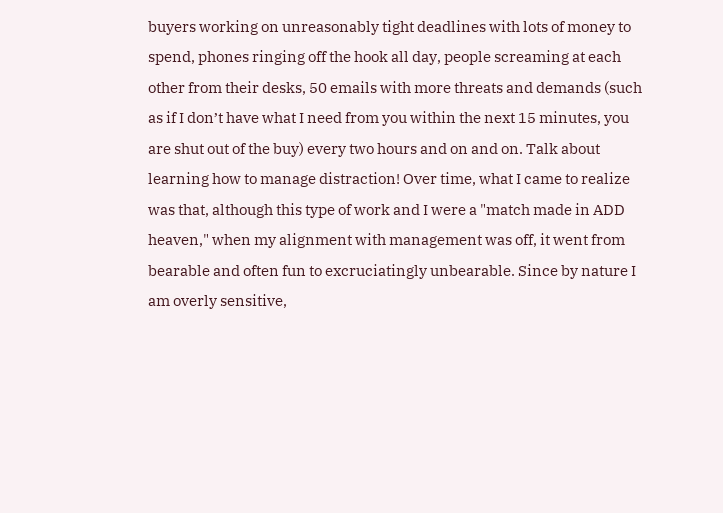buyers working on unreasonably tight deadlines with lots of money to spend, phones ringing off the hook all day, people screaming at each other from their desks, 50 emails with more threats and demands (such as if I don’t have what I need from you within the next 15 minutes, you are shut out of the buy) every two hours and on and on. Talk about learning how to manage distraction! Over time, what I came to realize was that, although this type of work and I were a "match made in ADD heaven," when my alignment with management was off, it went from bearable and often fun to excruciatingly unbearable. Since by nature I am overly sensitive,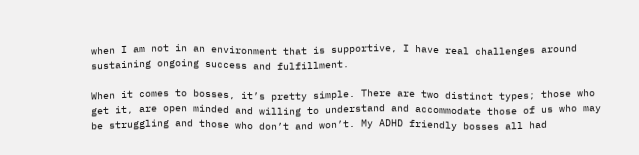when I am not in an environment that is supportive, I have real challenges around sustaining ongoing success and fulfillment.

When it comes to bosses, it’s pretty simple. There are two distinct types; those who get it, are open minded and willing to understand and accommodate those of us who may be struggling and those who don’t and won’t. My ADHD friendly bosses all had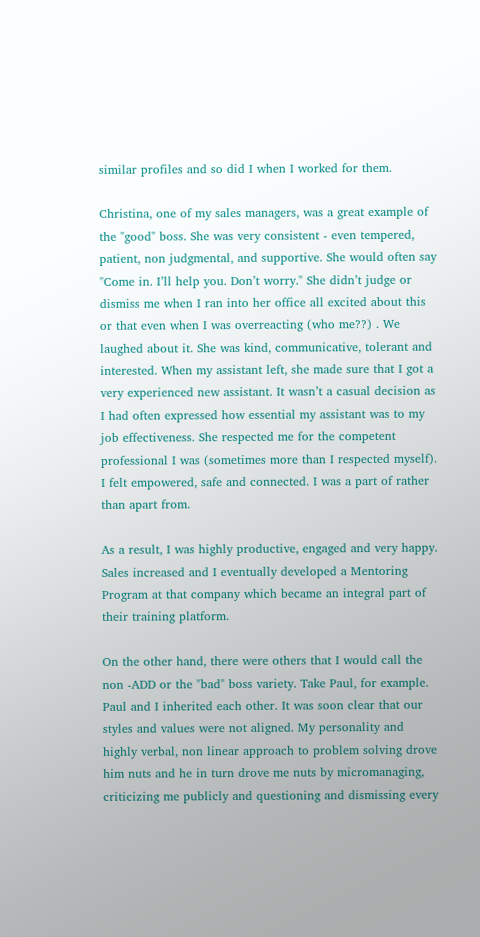similar profiles and so did I when I worked for them.

Christina, one of my sales managers, was a great example of the "good" boss. She was very consistent - even tempered, patient, non judgmental, and supportive. She would often say "Come in. I’ll help you. Don’t worry." She didn’t judge or dismiss me when I ran into her office all excited about this or that even when I was overreacting (who me??) . We laughed about it. She was kind, communicative, tolerant and interested. When my assistant left, she made sure that I got a very experienced new assistant. It wasn’t a casual decision as I had often expressed how essential my assistant was to my job effectiveness. She respected me for the competent professional I was (sometimes more than I respected myself). I felt empowered, safe and connected. I was a part of rather than apart from.

As a result, I was highly productive, engaged and very happy. Sales increased and I eventually developed a Mentoring Program at that company which became an integral part of their training platform.

On the other hand, there were others that I would call the non -ADD or the "bad" boss variety. Take Paul, for example. Paul and I inherited each other. It was soon clear that our styles and values were not aligned. My personality and highly verbal, non linear approach to problem solving drove him nuts and he in turn drove me nuts by micromanaging, criticizing me publicly and questioning and dismissing every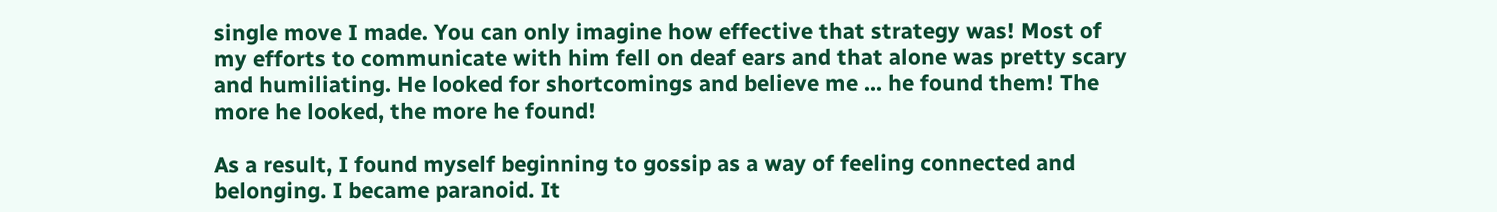single move I made. You can only imagine how effective that strategy was! Most of my efforts to communicate with him fell on deaf ears and that alone was pretty scary and humiliating. He looked for shortcomings and believe me ... he found them! The more he looked, the more he found!

As a result, I found myself beginning to gossip as a way of feeling connected and belonging. I became paranoid. It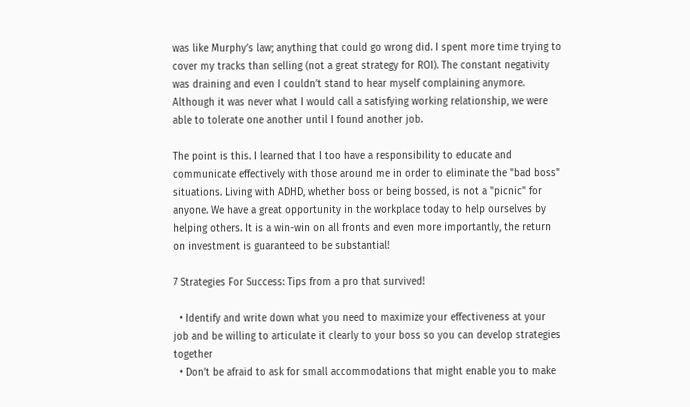was like Murphy’s law; anything that could go wrong did. I spent more time trying to cover my tracks than selling (not a great strategy for ROI). The constant negativity was draining and even I couldn’t stand to hear myself complaining anymore. Although it was never what I would call a satisfying working relationship, we were able to tolerate one another until I found another job.

The point is this. I learned that I too have a responsibility to educate and communicate effectively with those around me in order to eliminate the "bad boss" situations. Living with ADHD, whether boss or being bossed, is not a "picnic" for anyone. We have a great opportunity in the workplace today to help ourselves by helping others. It is a win-win on all fronts and even more importantly, the return on investment is guaranteed to be substantial!

7 Strategies For Success: Tips from a pro that survived!

  • Identify and write down what you need to maximize your effectiveness at your job and be willing to articulate it clearly to your boss so you can develop strategies together
  • Don’t be afraid to ask for small accommodations that might enable you to make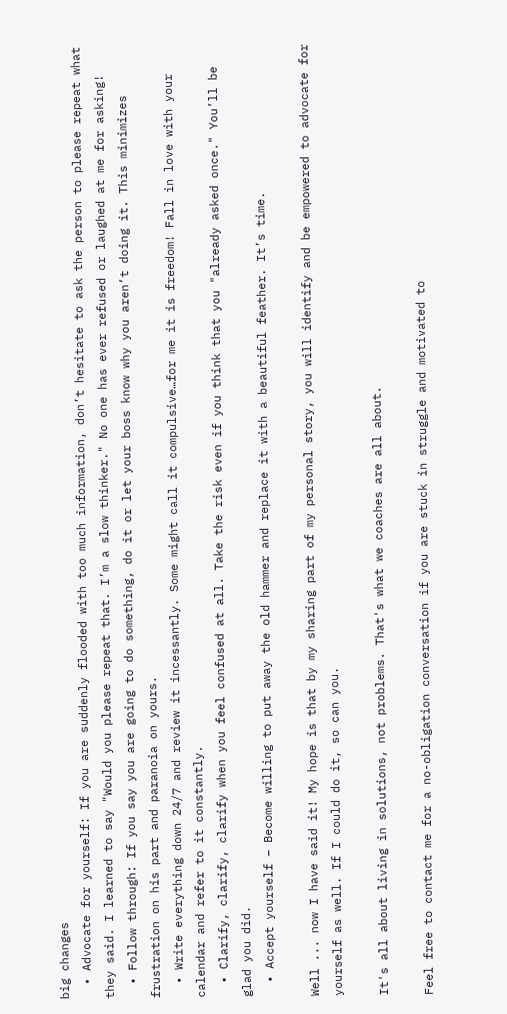big changes
  • Advocate for yourself: If you are suddenly flooded with too much information, don’t hesitate to ask the person to please repeat what they said. I learned to say "Would you please repeat that. I’m a slow thinker." No one has ever refused or laughed at me for asking!
  • Follow through: If you say you are going to do something, do it or let your boss know why you aren’t doing it. This minimizes frustration on his part and paranoia on yours.
  • Write everything down 24/7 and review it incessantly. Some might call it compulsive…for me it is freedom! Fall in love with your calendar and refer to it constantly.
  • Clarify, clarify, clarify when you feel confused at all. Take the risk even if you think that you "already asked once." You’ll be glad you did.
  • Accept yourself – Become willing to put away the old hammer and replace it with a beautiful feather. It’s time.

Well ... now I have said it! My hope is that by my sharing part of my personal story, you will identify and be empowered to advocate for yourself as well. If I could do it, so can you.

It's all about living in solutions, not problems. That's what we coaches are all about.

Feel free to contact me for a no-obligation conversation if you are stuck in struggle and motivated to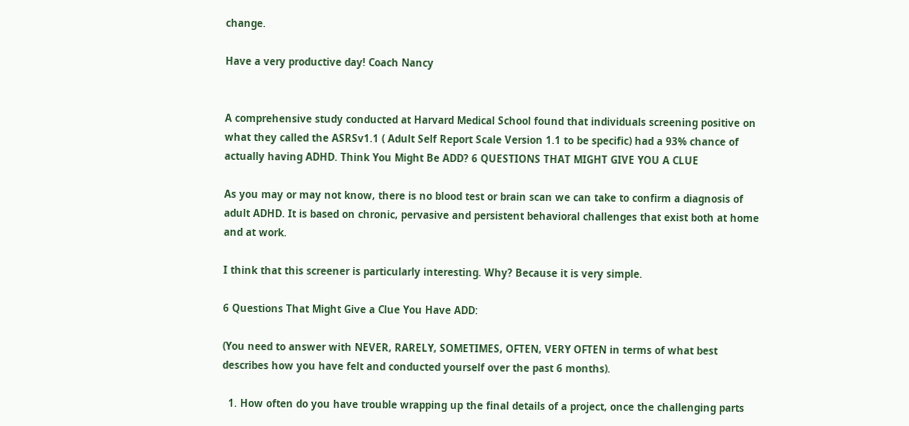change.

Have a very productive day! Coach Nancy


A comprehensive study conducted at Harvard Medical School found that individuals screening positive on what they called the ASRSv1.1 ( Adult Self Report Scale Version 1.1 to be specific) had a 93% chance of actually having ADHD. Think You Might Be ADD? 6 QUESTIONS THAT MIGHT GIVE YOU A CLUE

As you may or may not know, there is no blood test or brain scan we can take to confirm a diagnosis of adult ADHD. It is based on chronic, pervasive and persistent behavioral challenges that exist both at home and at work.

I think that this screener is particularly interesting. Why? Because it is very simple.

6 Questions That Might Give a Clue You Have ADD:

(You need to answer with NEVER, RARELY, SOMETIMES, OFTEN, VERY OFTEN in terms of what best describes how you have felt and conducted yourself over the past 6 months).

  1. How often do you have trouble wrapping up the final details of a project, once the challenging parts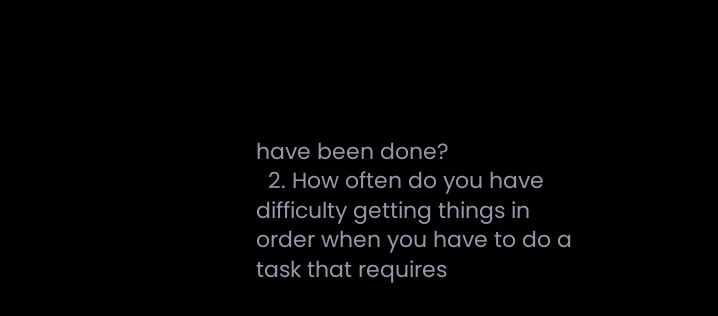have been done?
  2. How often do you have difficulty getting things in order when you have to do a task that requires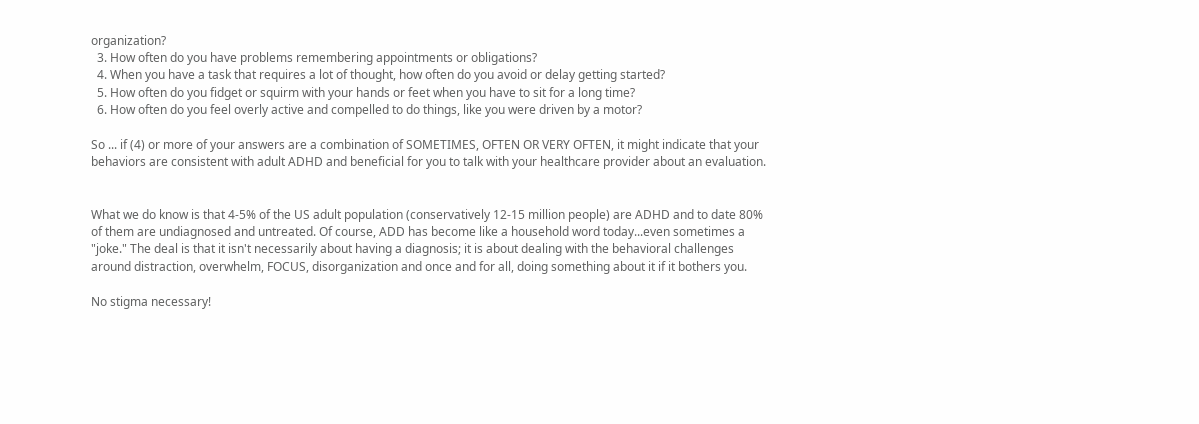organization?
  3. How often do you have problems remembering appointments or obligations?
  4. When you have a task that requires a lot of thought, how often do you avoid or delay getting started?
  5. How often do you fidget or squirm with your hands or feet when you have to sit for a long time?
  6. How often do you feel overly active and compelled to do things, like you were driven by a motor?

So ... if (4) or more of your answers are a combination of SOMETIMES, OFTEN OR VERY OFTEN, it might indicate that your behaviors are consistent with adult ADHD and beneficial for you to talk with your healthcare provider about an evaluation.


What we do know is that 4-5% of the US adult population (conservatively 12-15 million people) are ADHD and to date 80% of them are undiagnosed and untreated. Of course, ADD has become like a household word today...even sometimes a "joke." The deal is that it isn't necessarily about having a diagnosis; it is about dealing with the behavioral challenges around distraction, overwhelm, FOCUS, disorganization and once and for all, doing something about it if it bothers you.

No stigma necessary!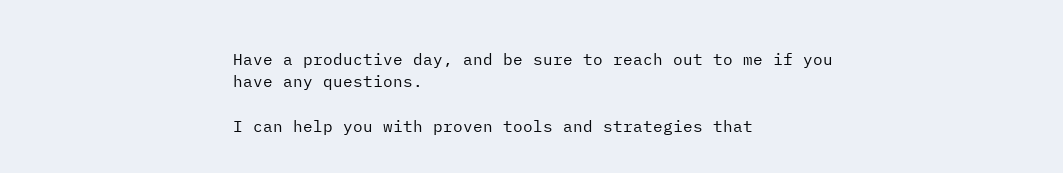Have a productive day, and be sure to reach out to me if you have any questions.

I can help you with proven tools and strategies that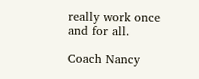really work once and for all.

Coach Nancy